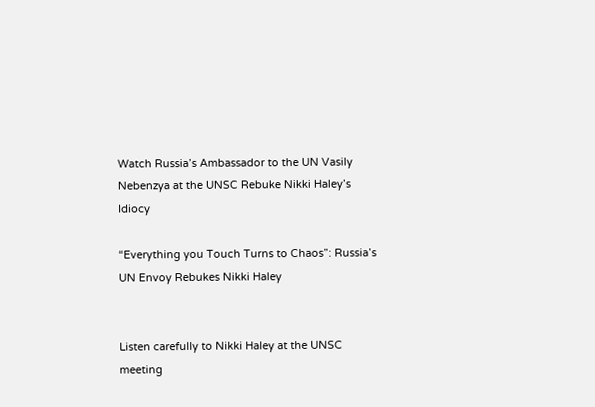Watch Russia’s Ambassador to the UN Vasily Nebenzya at the UNSC Rebuke Nikki Haley’s Idiocy

“Everything you Touch Turns to Chaos”: Russia’s UN Envoy Rebukes Nikki Haley


Listen carefully to Nikki Haley at the UNSC meeting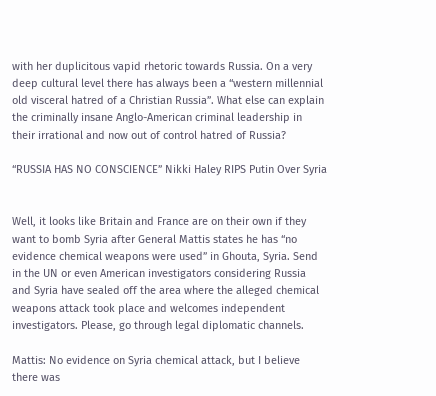with her duplicitous vapid rhetoric towards Russia. On a very deep cultural level there has always been a “western millennial old visceral hatred of a Christian Russia”. What else can explain the criminally insane Anglo-American criminal leadership in their irrational and now out of control hatred of Russia?

“RUSSIA HAS NO CONSCIENCE” Nikki Haley RIPS Putin Over Syria


Well, it looks like Britain and France are on their own if they want to bomb Syria after General Mattis states he has “no evidence chemical weapons were used” in Ghouta, Syria. Send in the UN or even American investigators considering Russia and Syria have sealed off the area where the alleged chemical weapons attack took place and welcomes independent investigators. Please, go through legal diplomatic channels.

Mattis: No evidence on Syria chemical attack, but I believe there was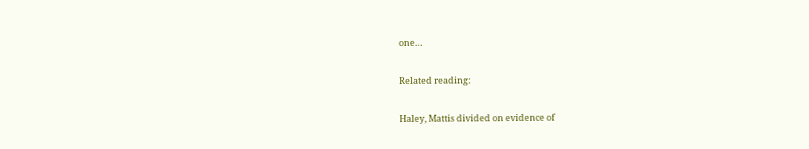one…

Related reading:

Haley, Mattis divided on evidence of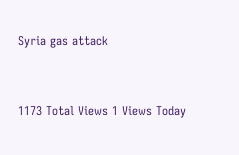Syria gas attack


1173 Total Views 1 Views Today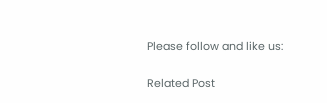Please follow and like us:

Related Post